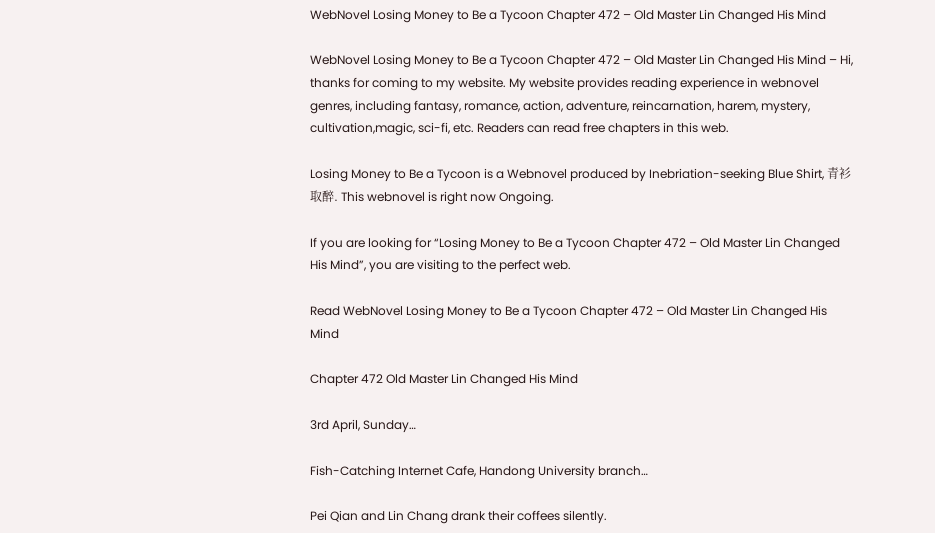WebNovel Losing Money to Be a Tycoon Chapter 472 – Old Master Lin Changed His Mind

WebNovel Losing Money to Be a Tycoon Chapter 472 – Old Master Lin Changed His Mind – Hi, thanks for coming to my website. My website provides reading experience in webnovel genres, including fantasy, romance, action, adventure, reincarnation, harem, mystery, cultivation,magic, sci-fi, etc. Readers can read free chapters in this web.

Losing Money to Be a Tycoon is a Webnovel produced by Inebriation-seeking Blue Shirt, 青衫取醉. This webnovel is right now Ongoing.

If you are looking for “Losing Money to Be a Tycoon Chapter 472 – Old Master Lin Changed His Mind”, you are visiting to the perfect web.

Read WebNovel Losing Money to Be a Tycoon Chapter 472 – Old Master Lin Changed His Mind

Chapter 472 Old Master Lin Changed His Mind

3rd April, Sunday…

Fish-Catching Internet Cafe, Handong University branch…

Pei Qian and Lin Chang drank their coffees silently.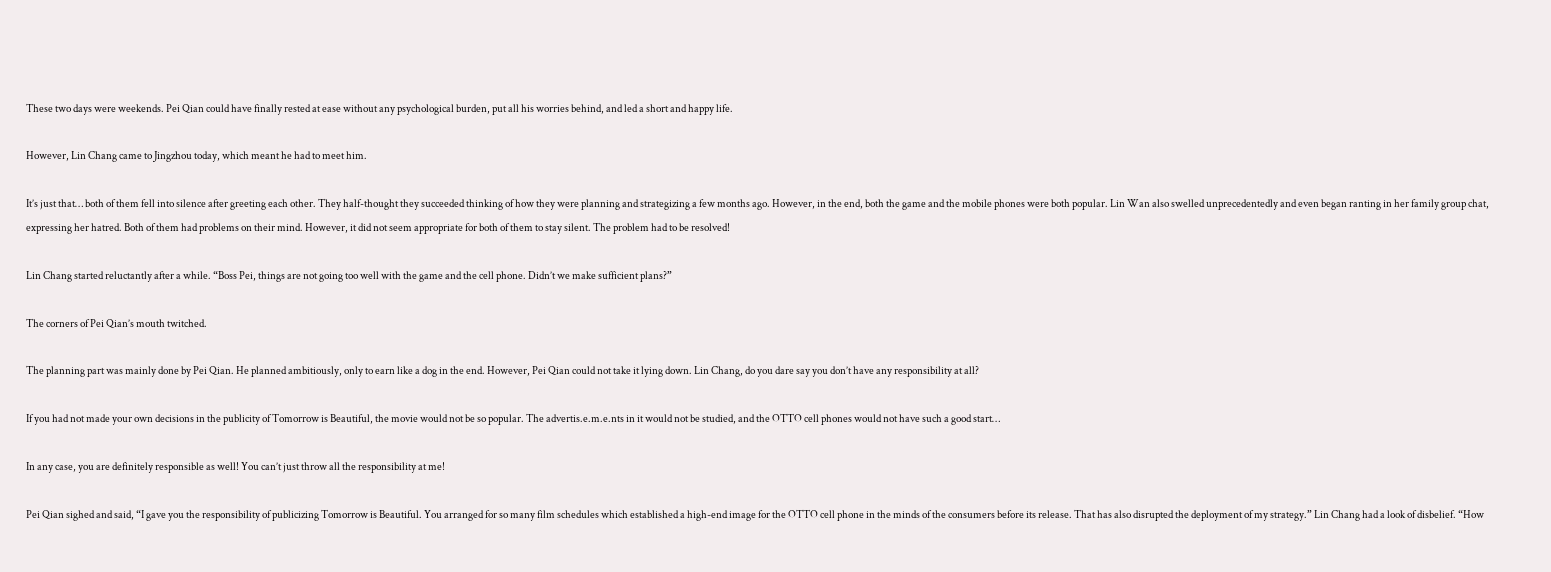These two days were weekends. Pei Qian could have finally rested at ease without any psychological burden, put all his worries behind, and led a short and happy life.

However, Lin Chang came to Jingzhou today, which meant he had to meet him.

It’s just that… both of them fell into silence after greeting each other. They half-thought they succeeded thinking of how they were planning and strategizing a few months ago. However, in the end, both the game and the mobile phones were both popular. Lin Wan also swelled unprecedentedly and even began ranting in her family group chat, expressing her hatred. Both of them had problems on their mind. However, it did not seem appropriate for both of them to stay silent. The problem had to be resolved!

Lin Chang started reluctantly after a while. “Boss Pei, things are not going too well with the game and the cell phone. Didn’t we make sufficient plans?”

The corners of Pei Qian’s mouth twitched.

The planning part was mainly done by Pei Qian. He planned ambitiously, only to earn like a dog in the end. However, Pei Qian could not take it lying down. Lin Chang, do you dare say you don’t have any responsibility at all?

If you had not made your own decisions in the publicity of Tomorrow is Beautiful, the movie would not be so popular. The advertis.e.m.e.nts in it would not be studied, and the OTTO cell phones would not have such a good start…

In any case, you are definitely responsible as well! You can’t just throw all the responsibility at me!

Pei Qian sighed and said, “I gave you the responsibility of publicizing Tomorrow is Beautiful. You arranged for so many film schedules which established a high-end image for the OTTO cell phone in the minds of the consumers before its release. That has also disrupted the deployment of my strategy.” Lin Chang had a look of disbelief. “How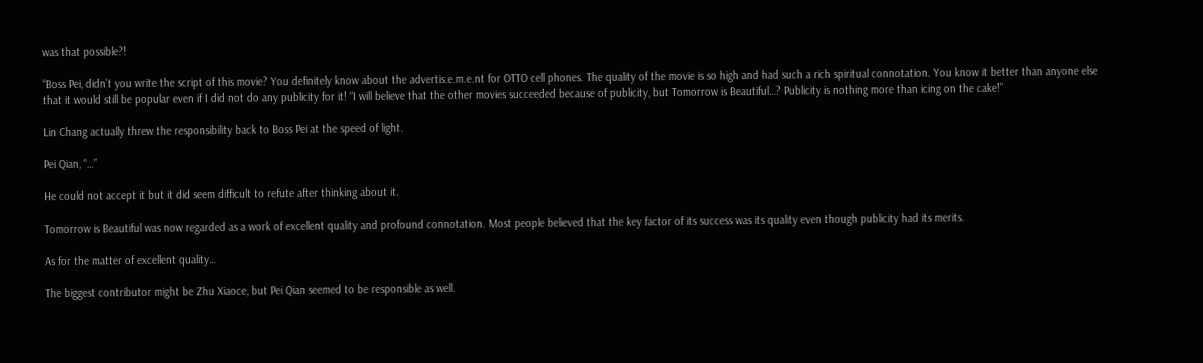was that possible?!

“Boss Pei, didn’t you write the script of this movie? You definitely know about the advertis.e.m.e.nt for OTTO cell phones. The quality of the movie is so high and had such a rich spiritual connotation. You know it better than anyone else that it would still be popular even if I did not do any publicity for it! “I will believe that the other movies succeeded because of publicity, but Tomorrow is Beautiful…? Publicity is nothing more than icing on the cake!”

Lin Chang actually threw the responsibility back to Boss Pei at the speed of light.

Pei Qian, “…”

He could not accept it but it did seem difficult to refute after thinking about it.

Tomorrow is Beautiful was now regarded as a work of excellent quality and profound connotation. Most people believed that the key factor of its success was its quality even though publicity had its merits.

As for the matter of excellent quality…

The biggest contributor might be Zhu Xiaoce, but Pei Qian seemed to be responsible as well.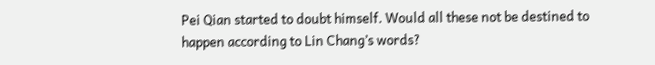Pei Qian started to doubt himself. Would all these not be destined to happen according to Lin Chang’s words?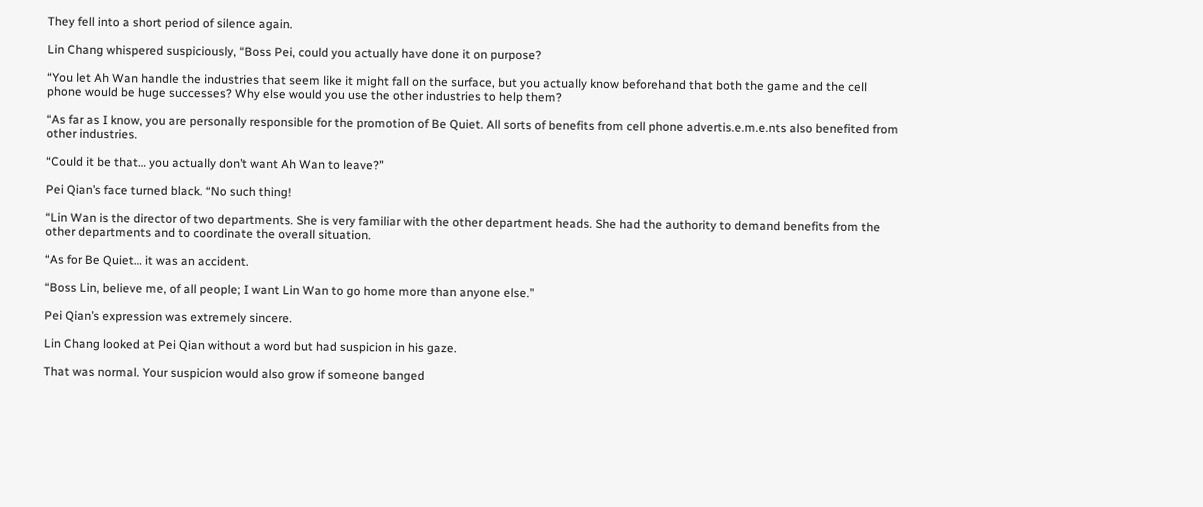They fell into a short period of silence again.

Lin Chang whispered suspiciously, “Boss Pei, could you actually have done it on purpose?

“You let Ah Wan handle the industries that seem like it might fall on the surface, but you actually know beforehand that both the game and the cell phone would be huge successes? Why else would you use the other industries to help them?

“As far as I know, you are personally responsible for the promotion of Be Quiet. All sorts of benefits from cell phone advertis.e.m.e.nts also benefited from other industries.

“Could it be that… you actually don’t want Ah Wan to leave?”

Pei Qian’s face turned black. “No such thing!

“Lin Wan is the director of two departments. She is very familiar with the other department heads. She had the authority to demand benefits from the other departments and to coordinate the overall situation.

“As for Be Quiet… it was an accident.

“Boss Lin, believe me, of all people; I want Lin Wan to go home more than anyone else.”

Pei Qian’s expression was extremely sincere.

Lin Chang looked at Pei Qian without a word but had suspicion in his gaze.

That was normal. Your suspicion would also grow if someone banged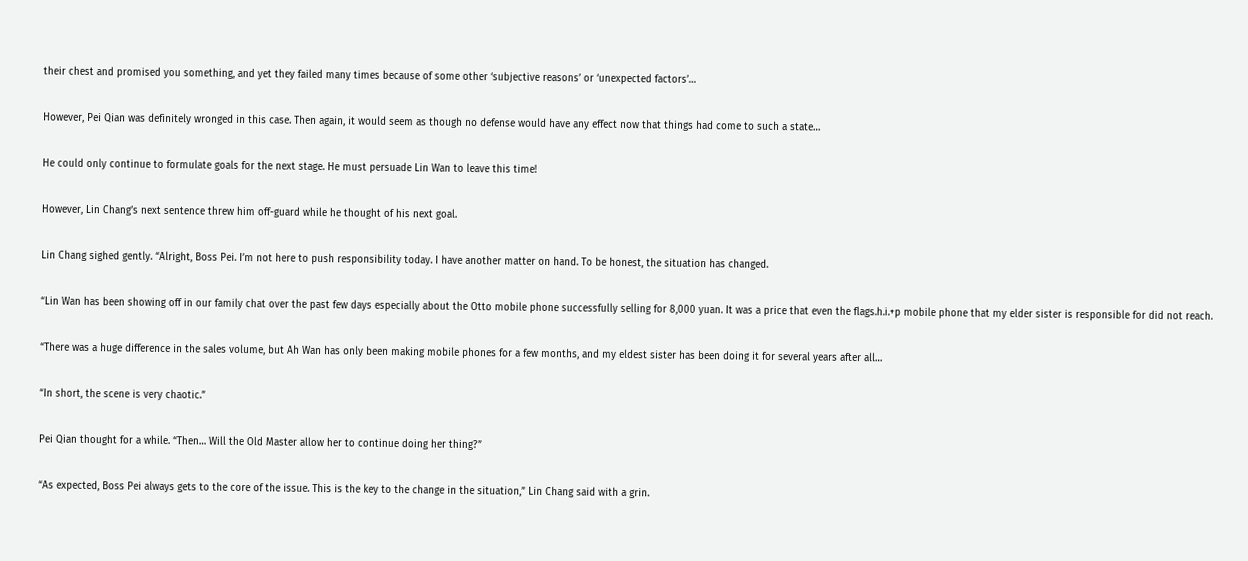their chest and promised you something, and yet they failed many times because of some other ‘subjective reasons’ or ‘unexpected factors’…

However, Pei Qian was definitely wronged in this case. Then again, it would seem as though no defense would have any effect now that things had come to such a state…

He could only continue to formulate goals for the next stage. He must persuade Lin Wan to leave this time!

However, Lin Chang’s next sentence threw him off-guard while he thought of his next goal.

Lin Chang sighed gently. “Alright, Boss Pei. I’m not here to push responsibility today. I have another matter on hand. To be honest, the situation has changed.

“Lin Wan has been showing off in our family chat over the past few days especially about the Otto mobile phone successfully selling for 8,000 yuan. It was a price that even the flags.h.i.+p mobile phone that my elder sister is responsible for did not reach.

“There was a huge difference in the sales volume, but Ah Wan has only been making mobile phones for a few months, and my eldest sister has been doing it for several years after all…

“In short, the scene is very chaotic.”

Pei Qian thought for a while. “Then… Will the Old Master allow her to continue doing her thing?”

“As expected, Boss Pei always gets to the core of the issue. This is the key to the change in the situation,” Lin Chang said with a grin.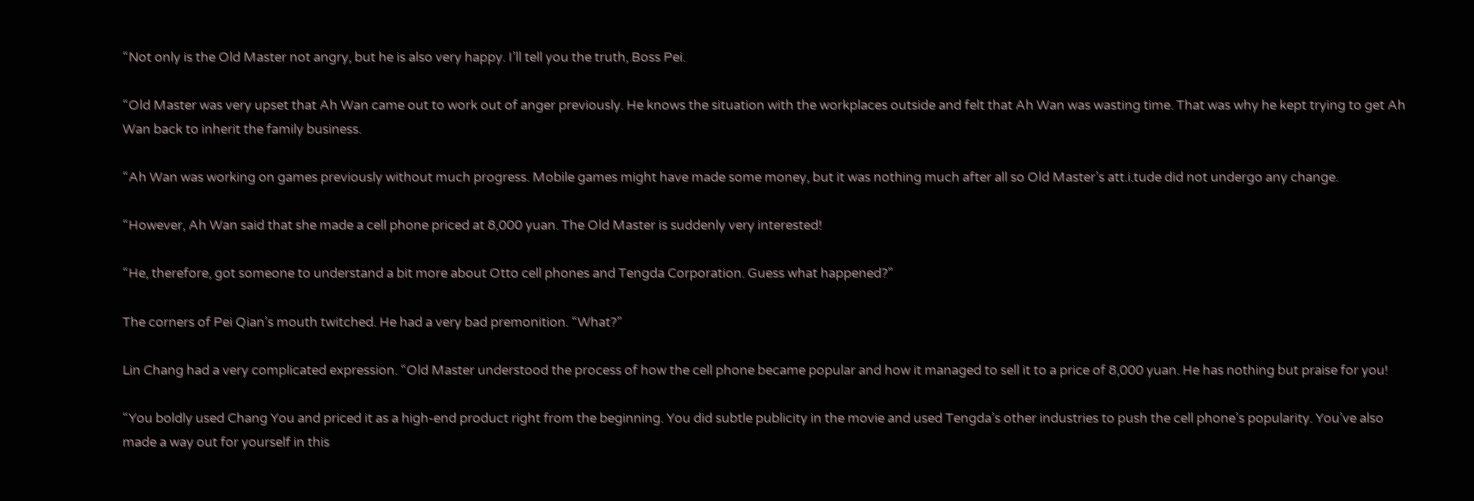“Not only is the Old Master not angry, but he is also very happy. I’ll tell you the truth, Boss Pei.

“Old Master was very upset that Ah Wan came out to work out of anger previously. He knows the situation with the workplaces outside and felt that Ah Wan was wasting time. That was why he kept trying to get Ah Wan back to inherit the family business.

“Ah Wan was working on games previously without much progress. Mobile games might have made some money, but it was nothing much after all so Old Master’s att.i.tude did not undergo any change.

“However, Ah Wan said that she made a cell phone priced at 8,000 yuan. The Old Master is suddenly very interested!

“He, therefore, got someone to understand a bit more about Otto cell phones and Tengda Corporation. Guess what happened?”

The corners of Pei Qian’s mouth twitched. He had a very bad premonition. “What?”

Lin Chang had a very complicated expression. “Old Master understood the process of how the cell phone became popular and how it managed to sell it to a price of 8,000 yuan. He has nothing but praise for you!

“You boldly used Chang You and priced it as a high-end product right from the beginning. You did subtle publicity in the movie and used Tengda’s other industries to push the cell phone’s popularity. You’ve also made a way out for yourself in this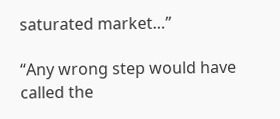saturated market…”

“Any wrong step would have called the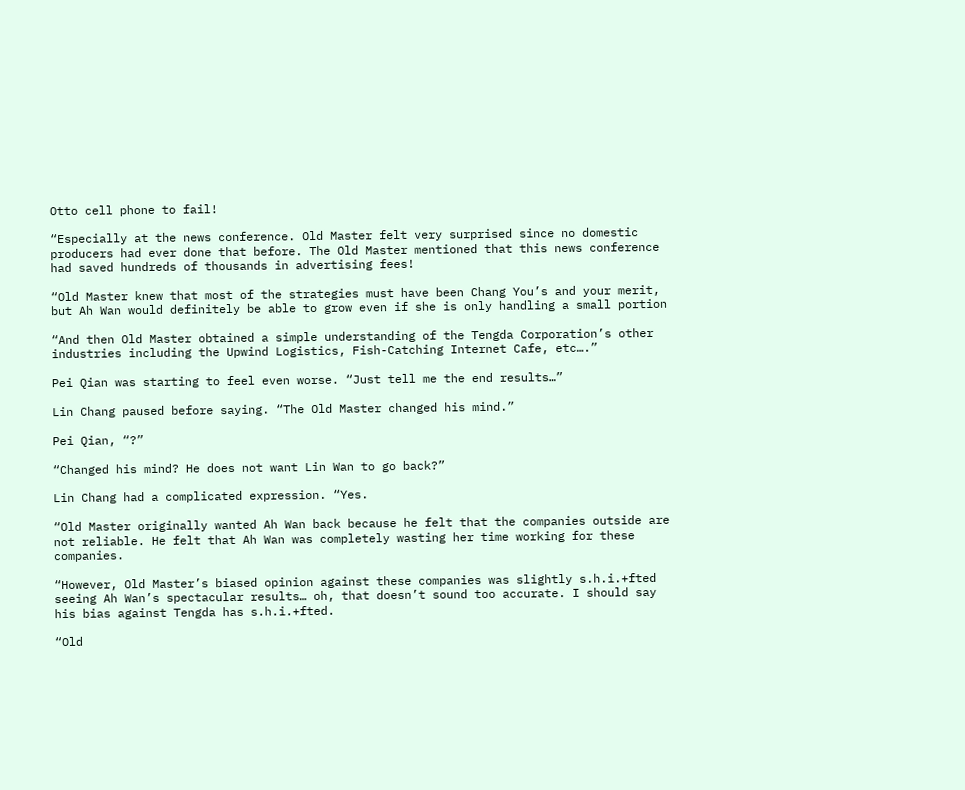Otto cell phone to fail!

“Especially at the news conference. Old Master felt very surprised since no domestic producers had ever done that before. The Old Master mentioned that this news conference had saved hundreds of thousands in advertising fees!

“Old Master knew that most of the strategies must have been Chang You’s and your merit, but Ah Wan would definitely be able to grow even if she is only handling a small portion

“And then Old Master obtained a simple understanding of the Tengda Corporation’s other industries including the Upwind Logistics, Fish-Catching Internet Cafe, etc….”

Pei Qian was starting to feel even worse. “Just tell me the end results…”

Lin Chang paused before saying. “The Old Master changed his mind.”

Pei Qian, “?”

“Changed his mind? He does not want Lin Wan to go back?”

Lin Chang had a complicated expression. “Yes.

“Old Master originally wanted Ah Wan back because he felt that the companies outside are not reliable. He felt that Ah Wan was completely wasting her time working for these companies.

“However, Old Master’s biased opinion against these companies was slightly s.h.i.+fted seeing Ah Wan’s spectacular results… oh, that doesn’t sound too accurate. I should say his bias against Tengda has s.h.i.+fted.

“Old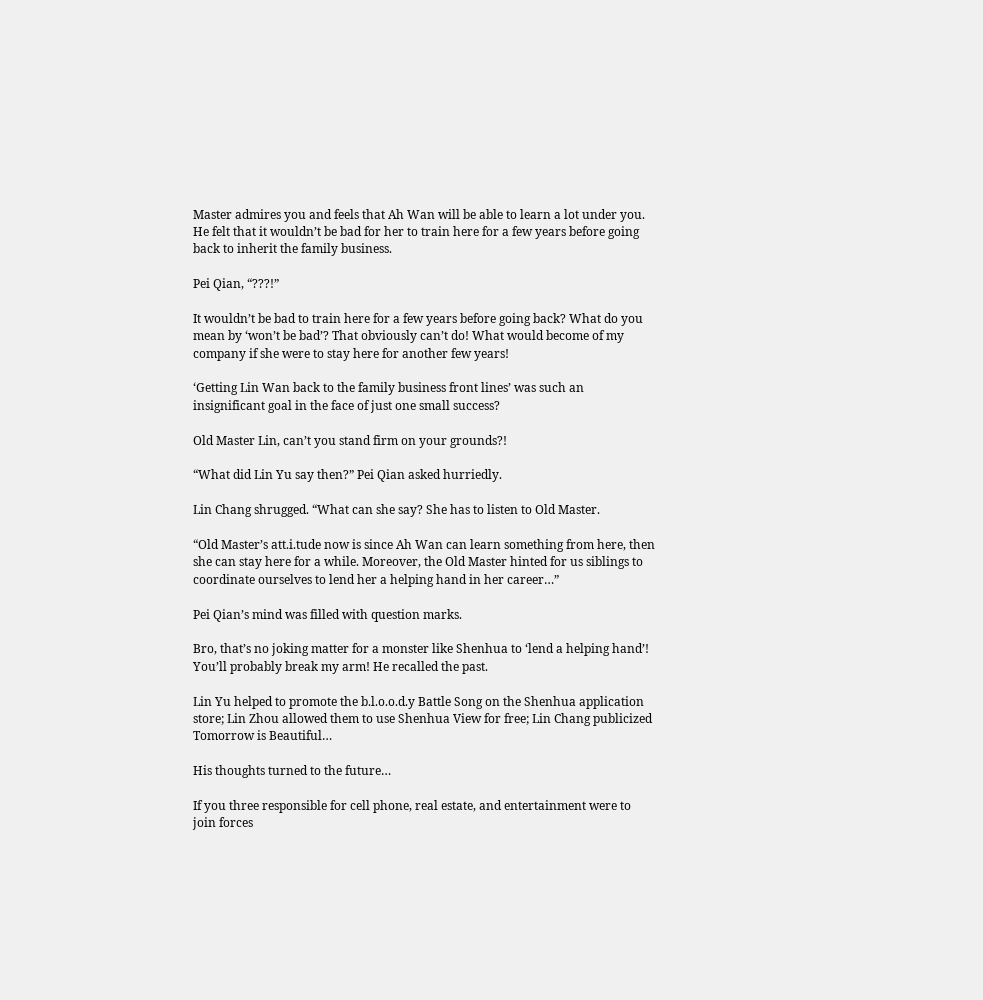Master admires you and feels that Ah Wan will be able to learn a lot under you. He felt that it wouldn’t be bad for her to train here for a few years before going back to inherit the family business.

Pei Qian, “???!”

It wouldn’t be bad to train here for a few years before going back? What do you mean by ‘won’t be bad’? That obviously can’t do! What would become of my company if she were to stay here for another few years!

‘Getting Lin Wan back to the family business front lines’ was such an insignificant goal in the face of just one small success?

Old Master Lin, can’t you stand firm on your grounds?!

“What did Lin Yu say then?” Pei Qian asked hurriedly.

Lin Chang shrugged. “What can she say? She has to listen to Old Master.

“Old Master’s att.i.tude now is since Ah Wan can learn something from here, then she can stay here for a while. Moreover, the Old Master hinted for us siblings to coordinate ourselves to lend her a helping hand in her career…”

Pei Qian’s mind was filled with question marks.

Bro, that’s no joking matter for a monster like Shenhua to ‘lend a helping hand’! You’ll probably break my arm! He recalled the past.

Lin Yu helped to promote the b.l.o.o.d.y Battle Song on the Shenhua application store; Lin Zhou allowed them to use Shenhua View for free; Lin Chang publicized Tomorrow is Beautiful…

His thoughts turned to the future…

If you three responsible for cell phone, real estate, and entertainment were to join forces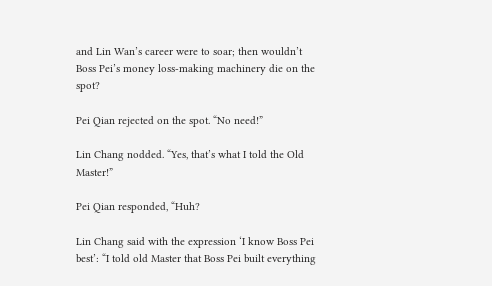and Lin Wan’s career were to soar; then wouldn’t Boss Pei’s money loss-making machinery die on the spot?

Pei Qian rejected on the spot. “No need!”

Lin Chang nodded. “Yes, that’s what I told the Old Master!”

Pei Qian responded, “Huh?

Lin Chang said with the expression ‘I know Boss Pei best’: “I told old Master that Boss Pei built everything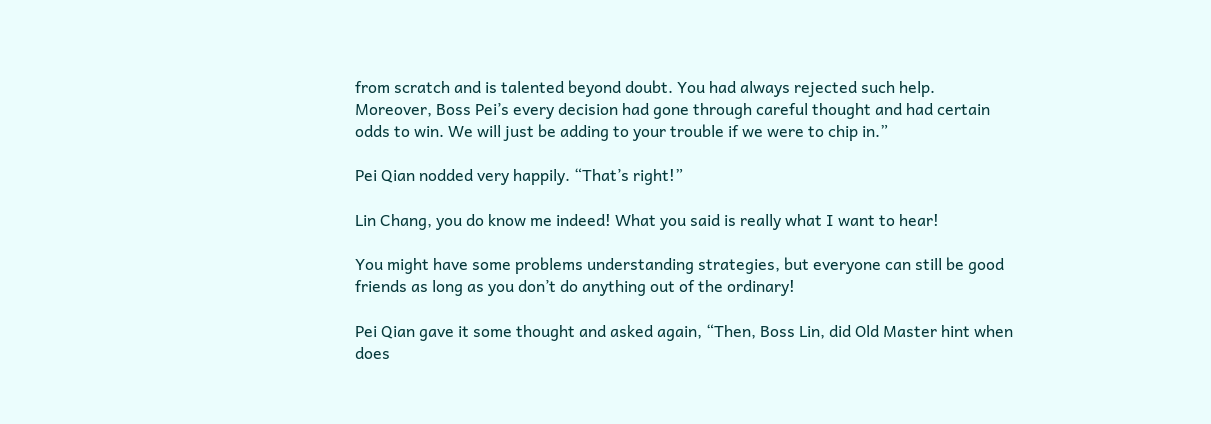from scratch and is talented beyond doubt. You had always rejected such help. Moreover, Boss Pei’s every decision had gone through careful thought and had certain odds to win. We will just be adding to your trouble if we were to chip in.”

Pei Qian nodded very happily. “That’s right!”

Lin Chang, you do know me indeed! What you said is really what I want to hear!

You might have some problems understanding strategies, but everyone can still be good friends as long as you don’t do anything out of the ordinary!

Pei Qian gave it some thought and asked again, “Then, Boss Lin, did Old Master hint when does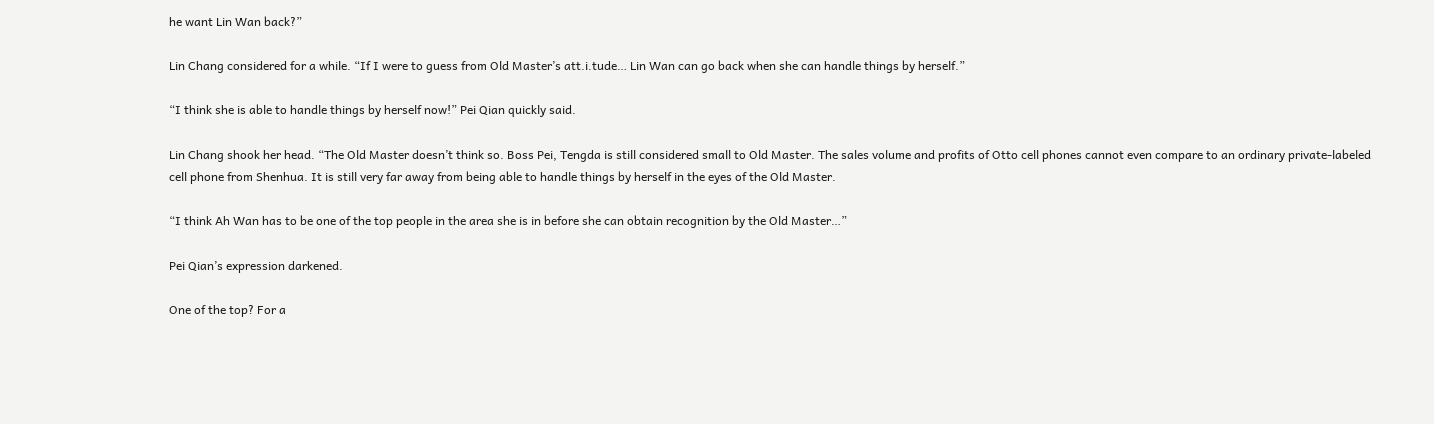he want Lin Wan back?”

Lin Chang considered for a while. “If I were to guess from Old Master’s att.i.tude… Lin Wan can go back when she can handle things by herself.”

“I think she is able to handle things by herself now!” Pei Qian quickly said.

Lin Chang shook her head. “The Old Master doesn’t think so. Boss Pei, Tengda is still considered small to Old Master. The sales volume and profits of Otto cell phones cannot even compare to an ordinary private-labeled cell phone from Shenhua. It is still very far away from being able to handle things by herself in the eyes of the Old Master.

“I think Ah Wan has to be one of the top people in the area she is in before she can obtain recognition by the Old Master…”

Pei Qian’s expression darkened.

One of the top? For a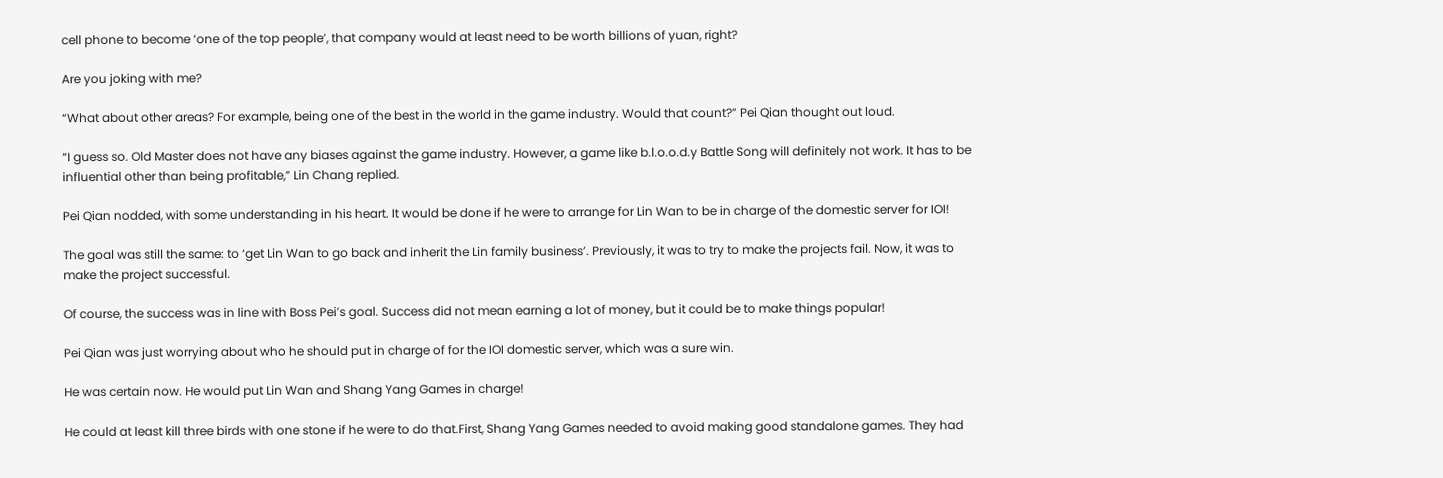cell phone to become ‘one of the top people’, that company would at least need to be worth billions of yuan, right?

Are you joking with me?

“What about other areas? For example, being one of the best in the world in the game industry. Would that count?” Pei Qian thought out loud.

“I guess so. Old Master does not have any biases against the game industry. However, a game like b.l.o.o.d.y Battle Song will definitely not work. It has to be influential other than being profitable,” Lin Chang replied.

Pei Qian nodded, with some understanding in his heart. It would be done if he were to arrange for Lin Wan to be in charge of the domestic server for IOI!

The goal was still the same: to ‘get Lin Wan to go back and inherit the Lin family business’. Previously, it was to try to make the projects fail. Now, it was to make the project successful.

Of course, the success was in line with Boss Pei’s goal. Success did not mean earning a lot of money, but it could be to make things popular!

Pei Qian was just worrying about who he should put in charge of for the IOI domestic server, which was a sure win.

He was certain now. He would put Lin Wan and Shang Yang Games in charge!

He could at least kill three birds with one stone if he were to do that.First, Shang Yang Games needed to avoid making good standalone games. They had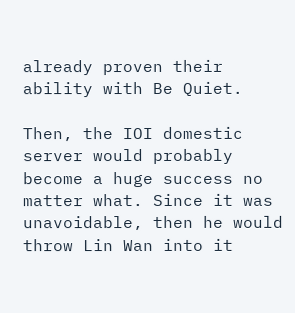already proven their ability with Be Quiet.

Then, the IOI domestic server would probably become a huge success no matter what. Since it was unavoidable, then he would throw Lin Wan into it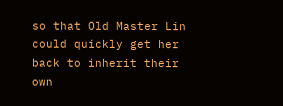so that Old Master Lin could quickly get her back to inherit their own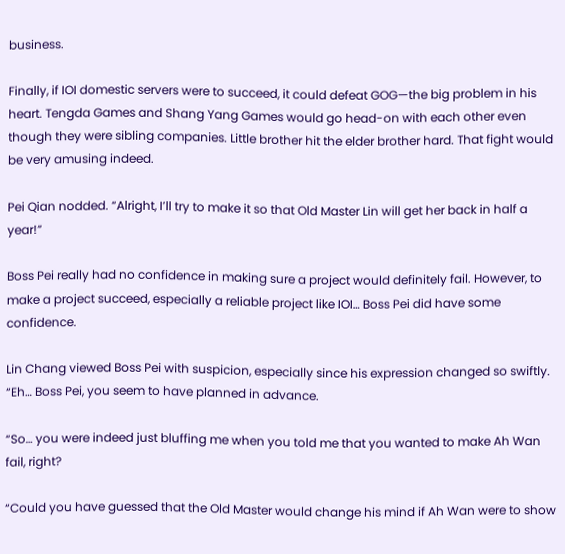business.

Finally, if IOI domestic servers were to succeed, it could defeat GOG—the big problem in his heart. Tengda Games and Shang Yang Games would go head-on with each other even though they were sibling companies. Little brother hit the elder brother hard. That fight would be very amusing indeed.

Pei Qian nodded. “Alright, I’ll try to make it so that Old Master Lin will get her back in half a year!”

Boss Pei really had no confidence in making sure a project would definitely fail. However, to make a project succeed, especially a reliable project like IOI… Boss Pei did have some confidence.

Lin Chang viewed Boss Pei with suspicion, especially since his expression changed so swiftly. “Eh… Boss Pei, you seem to have planned in advance.

“So… you were indeed just bluffing me when you told me that you wanted to make Ah Wan fail, right?

“Could you have guessed that the Old Master would change his mind if Ah Wan were to show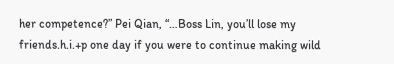her competence?” Pei Qian, “…Boss Lin, you’ll lose my friends.h.i.+p one day if you were to continue making wild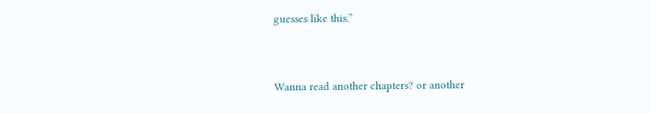guesses like this.”


Wanna read another chapters? or another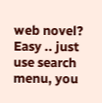web novel? Easy .. just use search menu, you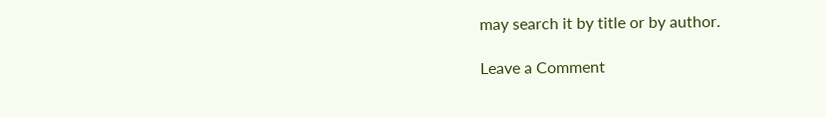may search it by title or by author.

Leave a Comment